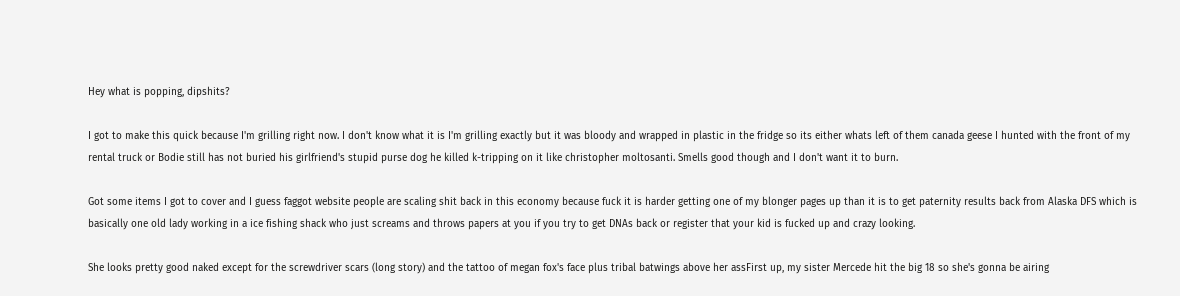Hey what is popping, dipshits?

I got to make this quick because I'm grilling right now. I don't know what it is I'm grilling exactly but it was bloody and wrapped in plastic in the fridge so its either whats left of them canada geese I hunted with the front of my rental truck or Bodie still has not buried his girlfriend's stupid purse dog he killed k-tripping on it like christopher moltosanti. Smells good though and I don't want it to burn.

Got some items I got to cover and I guess faggot website people are scaling shit back in this economy because fuck it is harder getting one of my blonger pages up than it is to get paternity results back from Alaska DFS which is basically one old lady working in a ice fishing shack who just screams and throws papers at you if you try to get DNAs back or register that your kid is fucked up and crazy looking.

She looks pretty good naked except for the screwdriver scars (long story) and the tattoo of megan fox's face plus tribal batwings above her assFirst up, my sister Mercede hit the big 18 so she's gonna be airing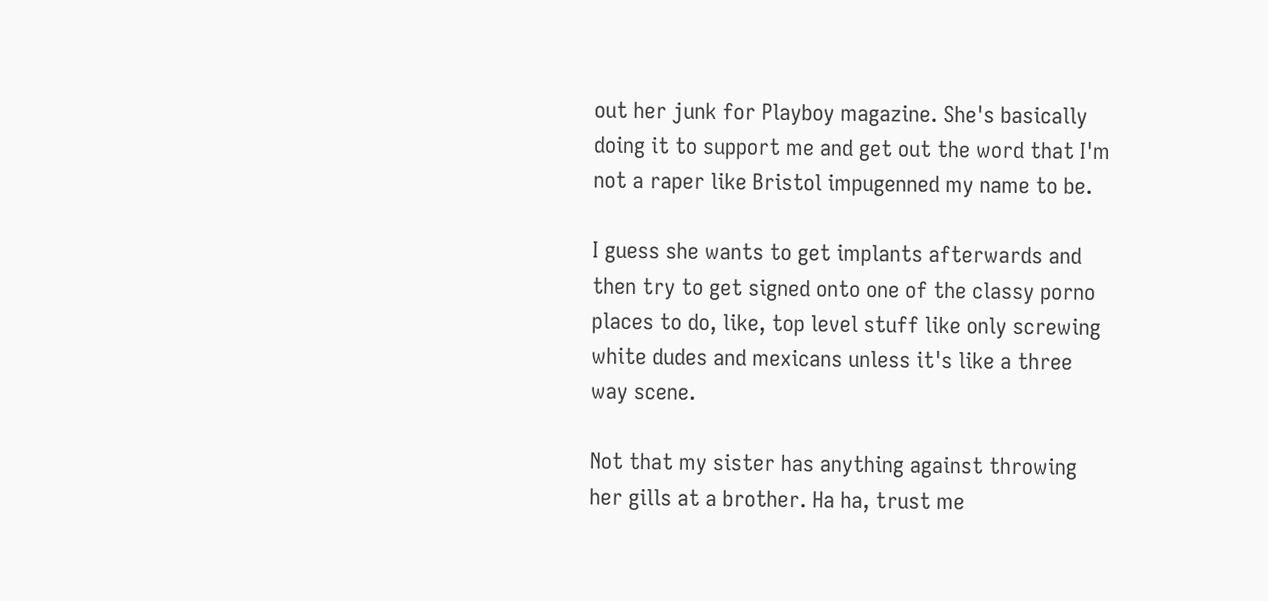out her junk for Playboy magazine. She's basically doing it to support me and get out the word that I'm not a raper like Bristol impugenned my name to be.

I guess she wants to get implants afterwards and then try to get signed onto one of the classy porno places to do, like, top level stuff like only screwing white dudes and mexicans unless it's like a three way scene.

Not that my sister has anything against throwing her gills at a brother. Ha ha, trust me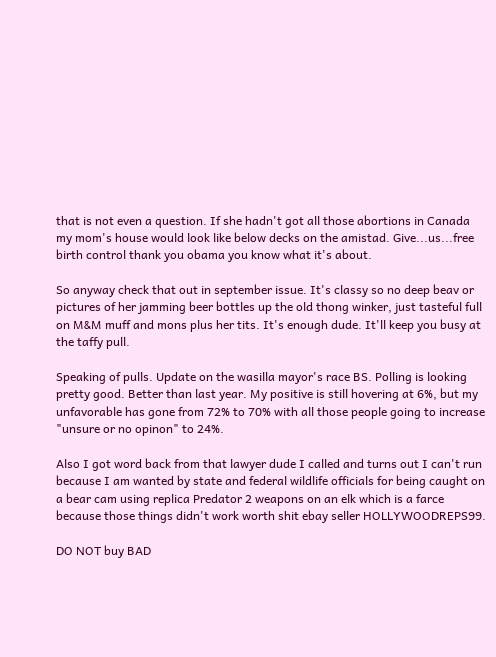that is not even a question. If she hadn't got all those abortions in Canada my mom's house would look like below decks on the amistad. Give...us...free birth control thank you obama you know what it's about.

So anyway check that out in september issue. It's classy so no deep beav or pictures of her jamming beer bottles up the old thong winker, just tasteful full on M&M muff and mons plus her tits. It's enough dude. It'll keep you busy at the taffy pull.

Speaking of pulls. Update on the wasilla mayor's race BS. Polling is looking pretty good. Better than last year. My positive is still hovering at 6%, but my unfavorable has gone from 72% to 70% with all those people going to increase "unsure or no opinon" to 24%.

Also I got word back from that lawyer dude I called and turns out I can't run because I am wanted by state and federal wildlife officials for being caught on a bear cam using replica Predator 2 weapons on an elk which is a farce because those things didn't work worth shit ebay seller HOLLYWOODREPS99.

DO NOT buy BAD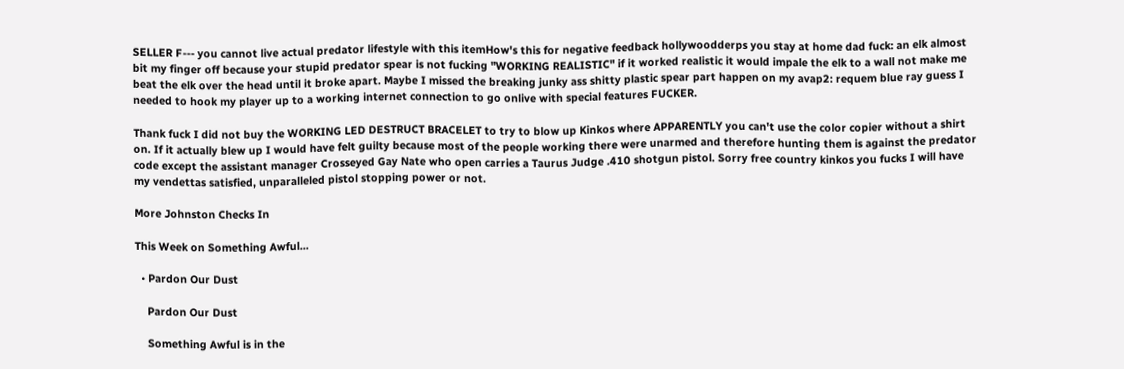SELLER F--- you cannot live actual predator lifestyle with this itemHow's this for negative feedback hollywoodderps you stay at home dad fuck: an elk almost bit my finger off because your stupid predator spear is not fucking "WORKING REALISTIC" if it worked realistic it would impale the elk to a wall not make me beat the elk over the head until it broke apart. Maybe I missed the breaking junky ass shitty plastic spear part happen on my avap2: requem blue ray guess I needed to hook my player up to a working internet connection to go onlive with special features FUCKER.

Thank fuck I did not buy the WORKING LED DESTRUCT BRACELET to try to blow up Kinkos where APPARENTLY you can't use the color copier without a shirt on. If it actually blew up I would have felt guilty because most of the people working there were unarmed and therefore hunting them is against the predator code except the assistant manager Crosseyed Gay Nate who open carries a Taurus Judge .410 shotgun pistol. Sorry free country kinkos you fucks I will have my vendettas satisfied, unparalleled pistol stopping power or not.

More Johnston Checks In

This Week on Something Awful...

  • Pardon Our Dust

    Pardon Our Dust

    Something Awful is in the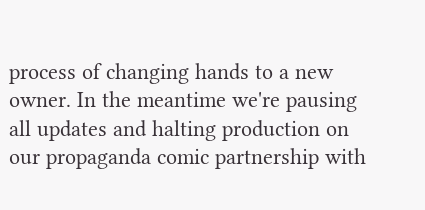process of changing hands to a new owner. In the meantime we're pausing all updates and halting production on our propaganda comic partnership with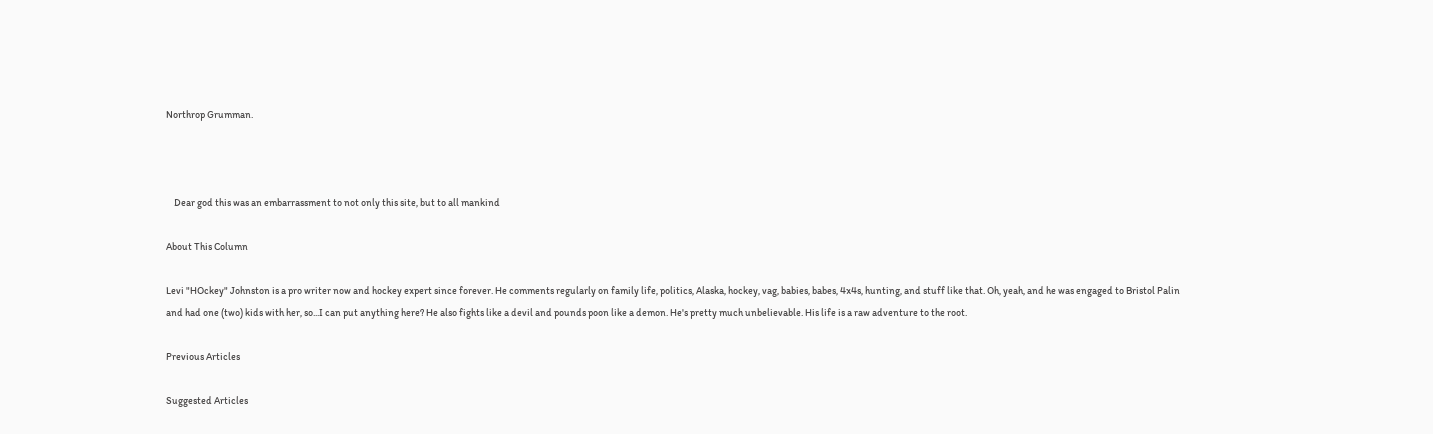Northrop Grumman.



    Dear god this was an embarrassment to not only this site, but to all mankind

About This Column

Levi "HOckey" Johnston is a pro writer now and hockey expert since forever. He comments regularly on family life, politics, Alaska, hockey, vag, babies, babes, 4x4s, hunting, and stuff like that. Oh, yeah, and he was engaged to Bristol Palin and had one (two) kids with her, so...I can put anything here? He also fights like a devil and pounds poon like a demon. He's pretty much unbelievable. His life is a raw adventure to the root.

Previous Articles

Suggested Articles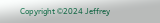Copyright ©2024 Jeffrey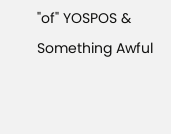"of" YOSPOS & Something Awful